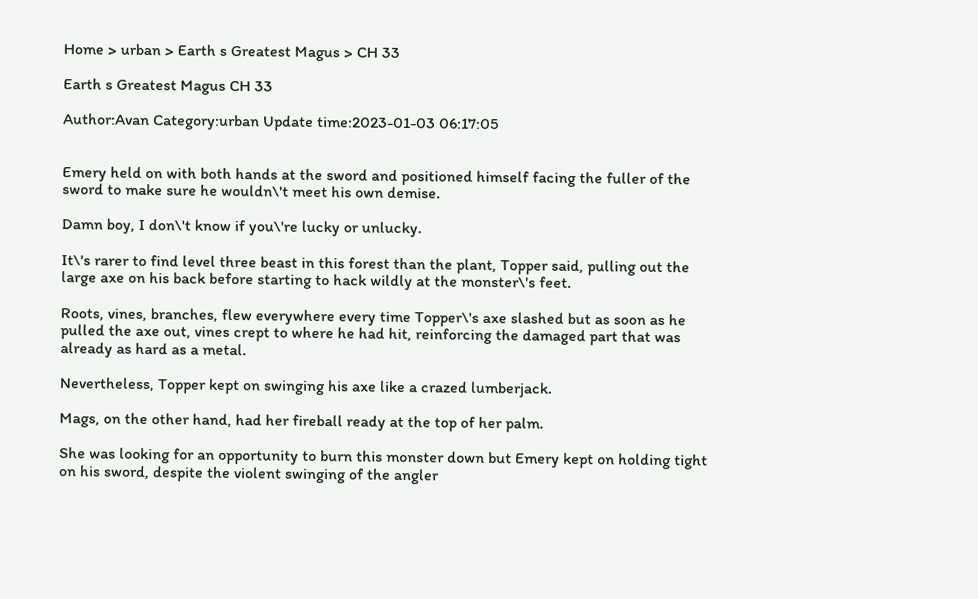Home > urban > Earth s Greatest Magus > CH 33

Earth s Greatest Magus CH 33

Author:Avan Category:urban Update time:2023-01-03 06:17:05


Emery held on with both hands at the sword and positioned himself facing the fuller of the sword to make sure he wouldn\'t meet his own demise.

Damn boy, I don\'t know if you\'re lucky or unlucky.

It\'s rarer to find level three beast in this forest than the plant, Topper said, pulling out the large axe on his back before starting to hack wildly at the monster\'s feet.

Roots, vines, branches, flew everywhere every time Topper\'s axe slashed but as soon as he pulled the axe out, vines crept to where he had hit, reinforcing the damaged part that was already as hard as a metal.

Nevertheless, Topper kept on swinging his axe like a crazed lumberjack.

Mags, on the other hand, had her fireball ready at the top of her palm.

She was looking for an opportunity to burn this monster down but Emery kept on holding tight on his sword, despite the violent swinging of the angler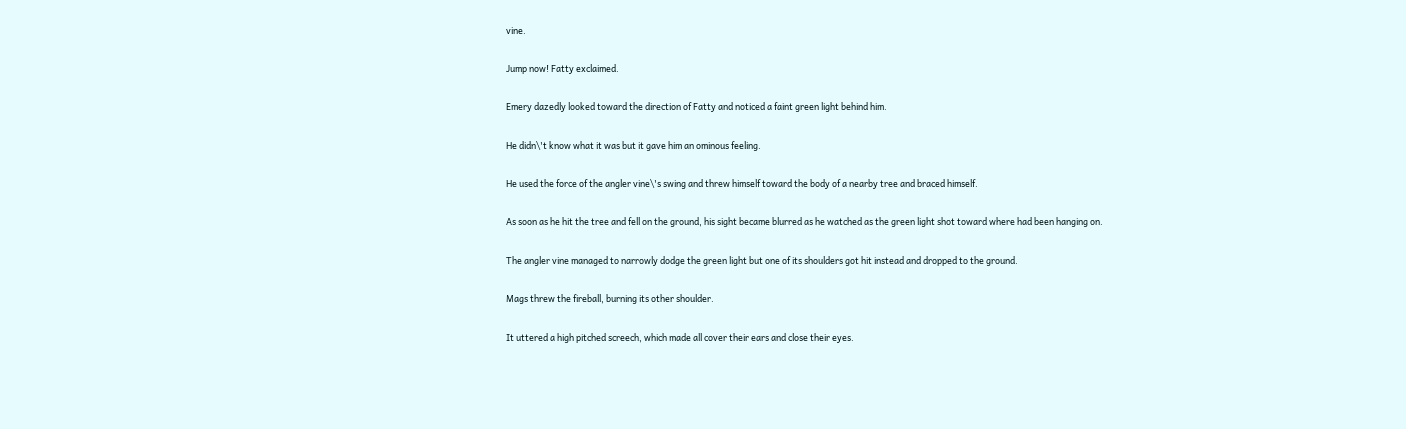vine.

Jump now! Fatty exclaimed.

Emery dazedly looked toward the direction of Fatty and noticed a faint green light behind him.

He didn\'t know what it was but it gave him an ominous feeling.

He used the force of the angler vine\'s swing and threw himself toward the body of a nearby tree and braced himself.

As soon as he hit the tree and fell on the ground, his sight became blurred as he watched as the green light shot toward where had been hanging on.

The angler vine managed to narrowly dodge the green light but one of its shoulders got hit instead and dropped to the ground.

Mags threw the fireball, burning its other shoulder.

It uttered a high pitched screech, which made all cover their ears and close their eyes.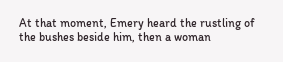At that moment, Emery heard the rustling of the bushes beside him, then a woman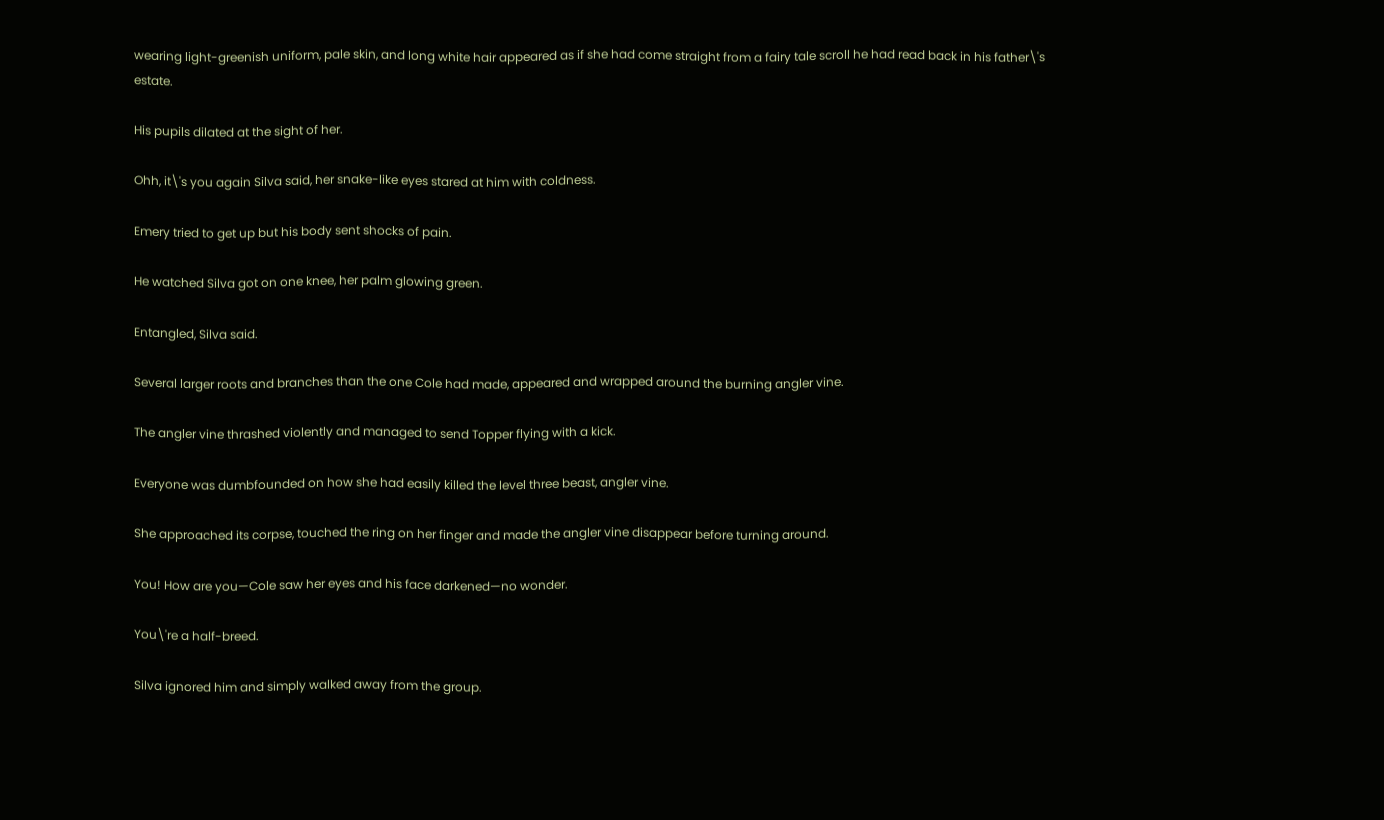wearing light-greenish uniform, pale skin, and long white hair appeared as if she had come straight from a fairy tale scroll he had read back in his father\'s estate.

His pupils dilated at the sight of her.

Ohh, it\'s you again Silva said, her snake-like eyes stared at him with coldness.

Emery tried to get up but his body sent shocks of pain.

He watched Silva got on one knee, her palm glowing green.

Entangled, Silva said.

Several larger roots and branches than the one Cole had made, appeared and wrapped around the burning angler vine.

The angler vine thrashed violently and managed to send Topper flying with a kick.

Everyone was dumbfounded on how she had easily killed the level three beast, angler vine.

She approached its corpse, touched the ring on her finger and made the angler vine disappear before turning around.

You! How are you—Cole saw her eyes and his face darkened—no wonder.

You\'re a half-breed.

Silva ignored him and simply walked away from the group.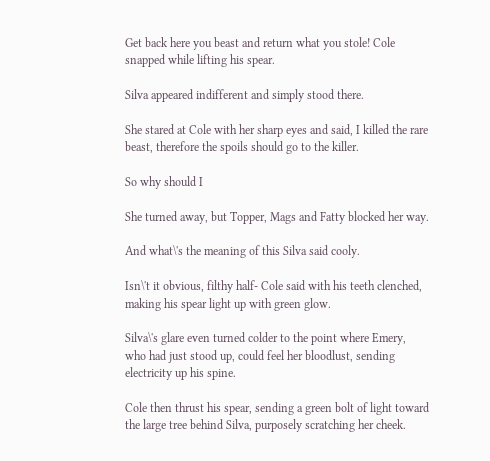Get back here you beast and return what you stole! Cole snapped while lifting his spear.

Silva appeared indifferent and simply stood there.

She stared at Cole with her sharp eyes and said, I killed the rare beast, therefore the spoils should go to the killer.

So why should I

She turned away, but Topper, Mags and Fatty blocked her way.

And what\'s the meaning of this Silva said cooly.

Isn\'t it obvious, filthy half- Cole said with his teeth clenched, making his spear light up with green glow.

Silva\'s glare even turned colder to the point where Emery, who had just stood up, could feel her bloodlust, sending electricity up his spine.

Cole then thrust his spear, sending a green bolt of light toward the large tree behind Silva, purposely scratching her cheek.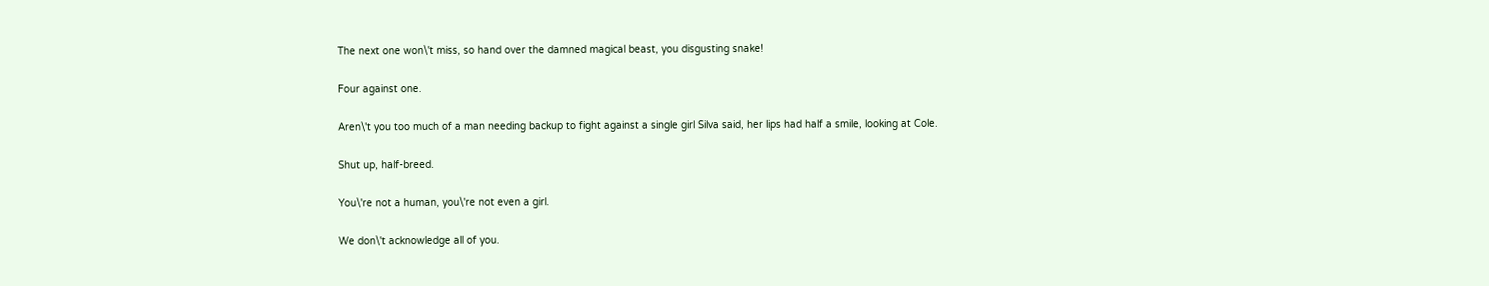The next one won\'t miss, so hand over the damned magical beast, you disgusting snake!

Four against one.

Aren\'t you too much of a man needing backup to fight against a single girl Silva said, her lips had half a smile, looking at Cole.

Shut up, half-breed.

You\'re not a human, you\'re not even a girl.

We don\'t acknowledge all of you.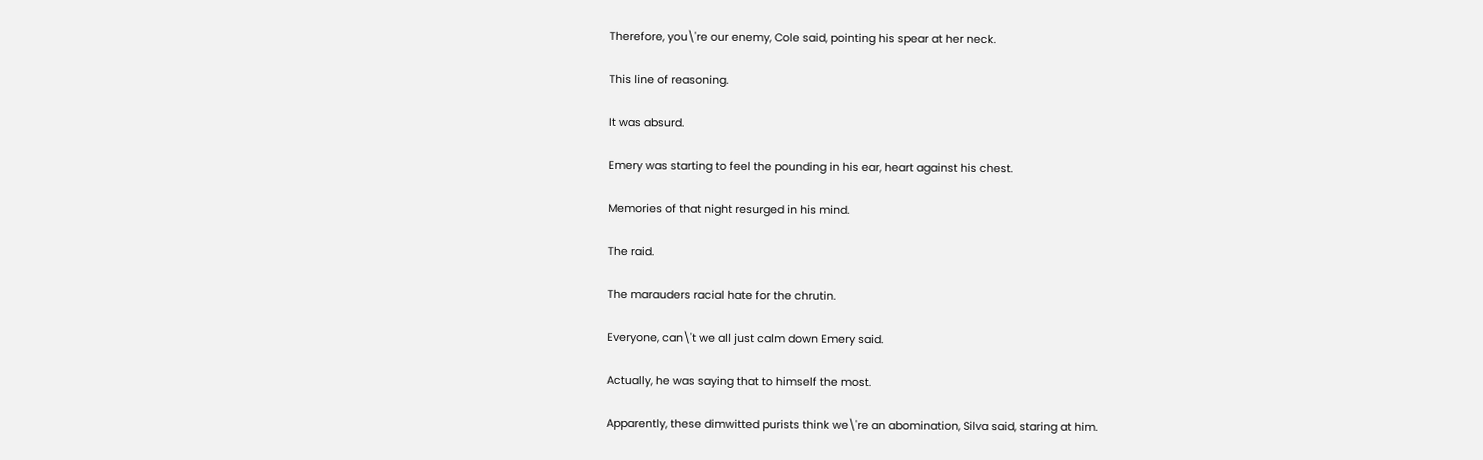Therefore, you\'re our enemy, Cole said, pointing his spear at her neck.

This line of reasoning.

It was absurd.

Emery was starting to feel the pounding in his ear, heart against his chest.

Memories of that night resurged in his mind.

The raid.

The marauders racial hate for the chrutin.

Everyone, can\'t we all just calm down Emery said.

Actually, he was saying that to himself the most.

Apparently, these dimwitted purists think we\'re an abomination, Silva said, staring at him.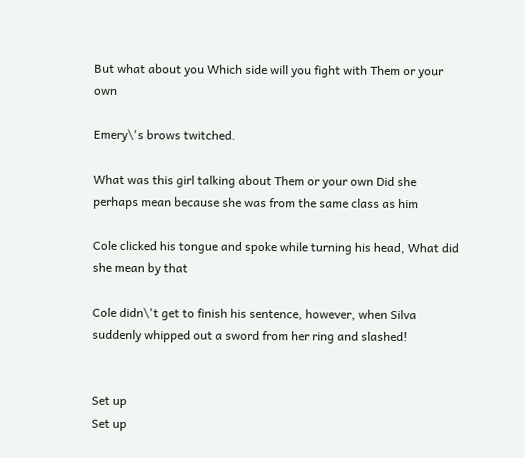But what about you Which side will you fight with Them or your own

Emery\'s brows twitched.

What was this girl talking about Them or your own Did she perhaps mean because she was from the same class as him

Cole clicked his tongue and spoke while turning his head, What did she mean by that

Cole didn\'t get to finish his sentence, however, when Silva suddenly whipped out a sword from her ring and slashed!


Set up
Set up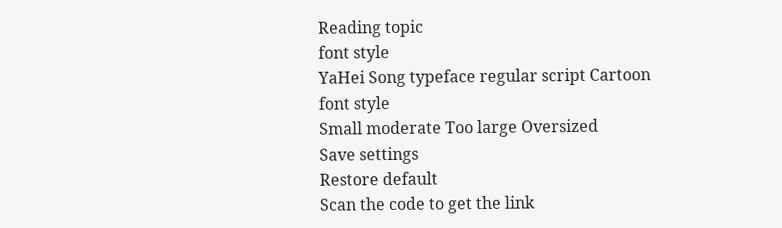Reading topic
font style
YaHei Song typeface regular script Cartoon
font style
Small moderate Too large Oversized
Save settings
Restore default
Scan the code to get the link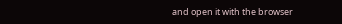and open it with the browser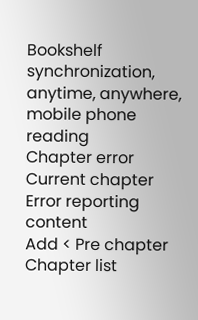Bookshelf synchronization, anytime, anywhere, mobile phone reading
Chapter error
Current chapter
Error reporting content
Add < Pre chapter Chapter list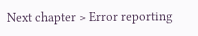Next chapter > Error reporting